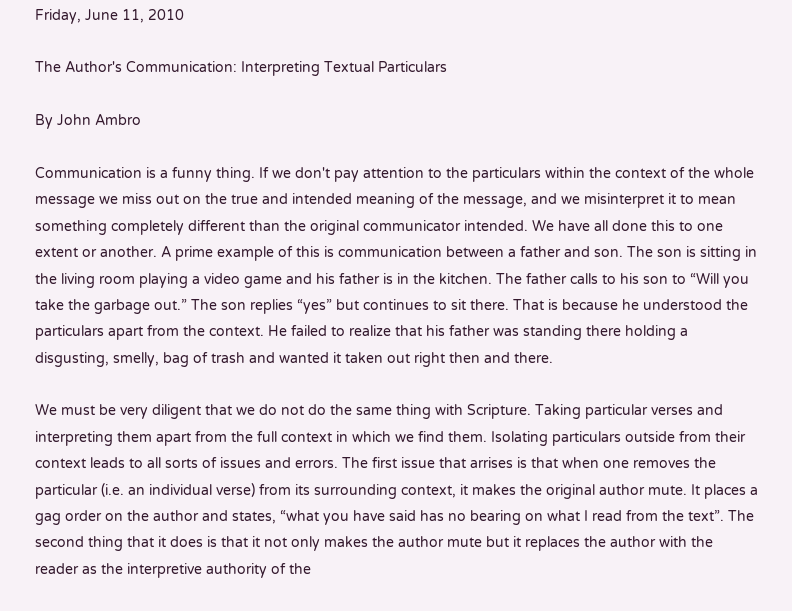Friday, June 11, 2010

The Author's Communication: Interpreting Textual Particulars

By John Ambro

Communication is a funny thing. If we don't pay attention to the particulars within the context of the whole message we miss out on the true and intended meaning of the message, and we misinterpret it to mean something completely different than the original communicator intended. We have all done this to one extent or another. A prime example of this is communication between a father and son. The son is sitting in the living room playing a video game and his father is in the kitchen. The father calls to his son to “Will you take the garbage out.” The son replies “yes” but continues to sit there. That is because he understood the particulars apart from the context. He failed to realize that his father was standing there holding a disgusting, smelly, bag of trash and wanted it taken out right then and there.

We must be very diligent that we do not do the same thing with Scripture. Taking particular verses and interpreting them apart from the full context in which we find them. Isolating particulars outside from their context leads to all sorts of issues and errors. The first issue that arrises is that when one removes the particular (i.e. an individual verse) from its surrounding context, it makes the original author mute. It places a gag order on the author and states, “what you have said has no bearing on what I read from the text”. The second thing that it does is that it not only makes the author mute but it replaces the author with the reader as the interpretive authority of the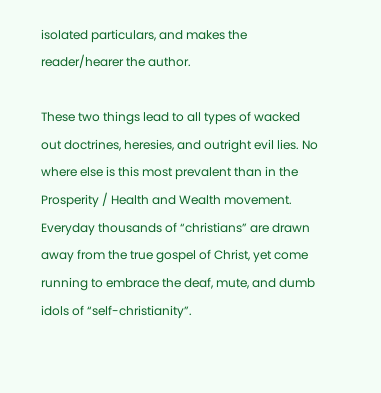isolated particulars, and makes the reader/hearer the author.

These two things lead to all types of wacked out doctrines, heresies, and outright evil lies. No where else is this most prevalent than in the Prosperity / Health and Wealth movement. Everyday thousands of “christians” are drawn away from the true gospel of Christ, yet come running to embrace the deaf, mute, and dumb idols of “self-christianity”.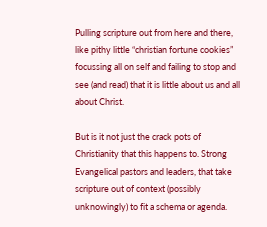Pulling scripture out from here and there, like pithy little “christian fortune cookies” focussing all on self and failing to stop and see (and read) that it is little about us and all about Christ.

But is it not just the crack pots of Christianity that this happens to. Strong Evangelical pastors and leaders, that take scripture out of context (possibly unknowingly) to fit a schema or agenda.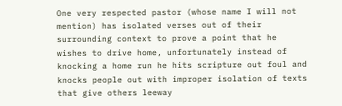One very respected pastor (whose name I will not mention) has isolated verses out of their surrounding context to prove a point that he wishes to drive home, unfortunately instead of knocking a home run he hits scripture out foul and knocks people out with improper isolation of texts that give others leeway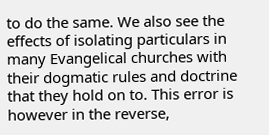to do the same. We also see the effects of isolating particulars in many Evangelical churches with their dogmatic rules and doctrine that they hold on to. This error is however in the reverse,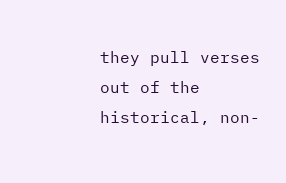they pull verses out of the historical, non-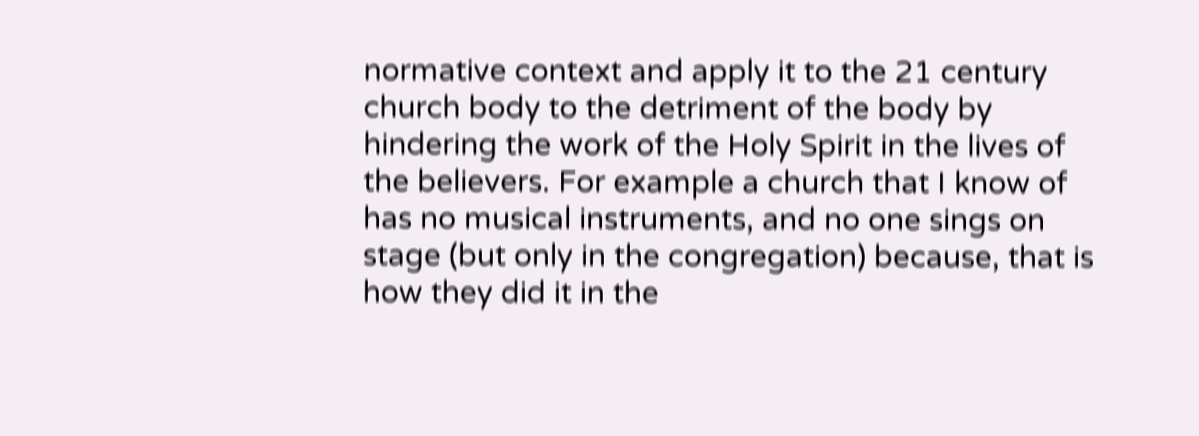normative context and apply it to the 21 century church body to the detriment of the body by hindering the work of the Holy Spirit in the lives of the believers. For example a church that I know of has no musical instruments, and no one sings on stage (but only in the congregation) because, that is how they did it in the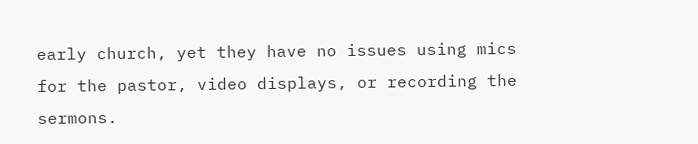early church, yet they have no issues using mics for the pastor, video displays, or recording the sermons.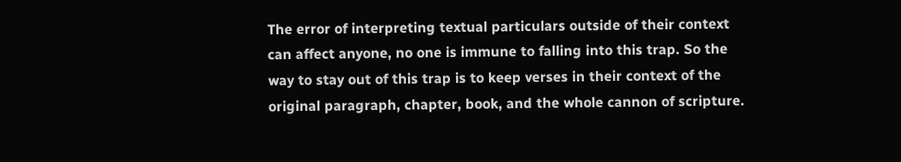The error of interpreting textual particulars outside of their context can affect anyone, no one is immune to falling into this trap. So the way to stay out of this trap is to keep verses in their context of the original paragraph, chapter, book, and the whole cannon of scripture.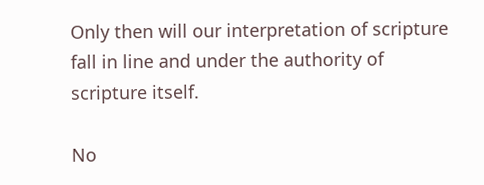Only then will our interpretation of scripture fall in line and under the authority of scripture itself.

No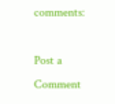comments:

Post a Comment